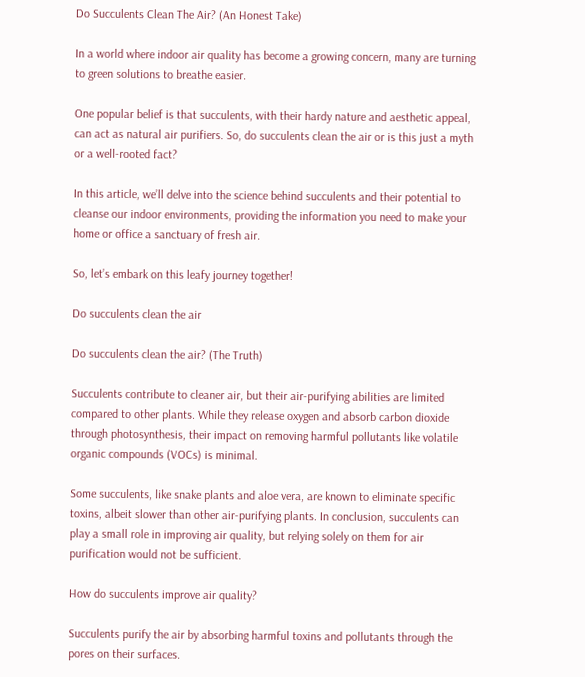Do Succulents Clean The Air? (An Honest Take)

In a world where indoor air quality has become a growing concern, many are turning to green solutions to breathe easier.

One popular belief is that succulents, with their hardy nature and aesthetic appeal, can act as natural air purifiers. So, do succulents clean the air or is this just a myth or a well-rooted fact?

In this article, we’ll delve into the science behind succulents and their potential to cleanse our indoor environments, providing the information you need to make your home or office a sanctuary of fresh air.

So, let’s embark on this leafy journey together!

Do succulents clean the air

Do succulents clean the air? (The Truth)

Succulents contribute to cleaner air, but their air-purifying abilities are limited compared to other plants. While they release oxygen and absorb carbon dioxide through photosynthesis, their impact on removing harmful pollutants like volatile organic compounds (VOCs) is minimal.

Some succulents, like snake plants and aloe vera, are known to eliminate specific toxins, albeit slower than other air-purifying plants. In conclusion, succulents can play a small role in improving air quality, but relying solely on them for air purification would not be sufficient.

How do succulents improve air quality?

Succulents purify the air by absorbing harmful toxins and pollutants through the pores on their surfaces.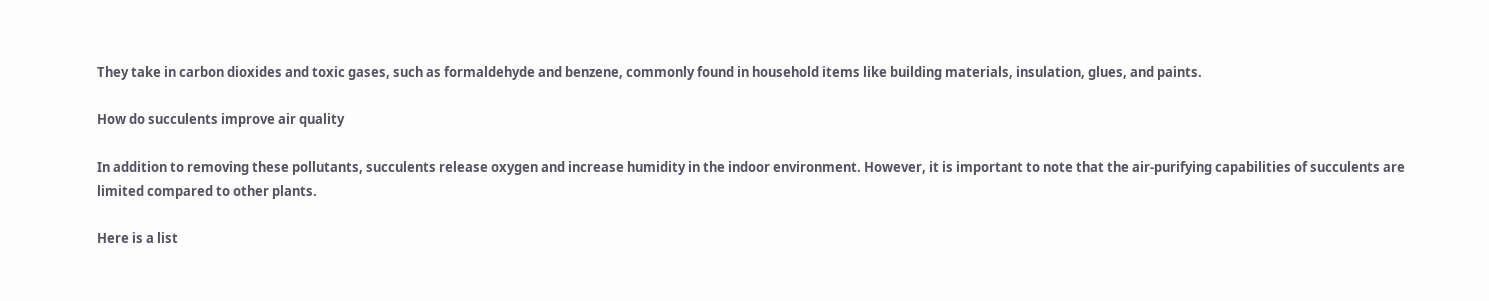They take in carbon dioxides and toxic gases, such as formaldehyde and benzene, commonly found in household items like building materials, insulation, glues, and paints.

How do succulents improve air quality

In addition to removing these pollutants, succulents release oxygen and increase humidity in the indoor environment. However, it is important to note that the air-purifying capabilities of succulents are limited compared to other plants.

Here is a list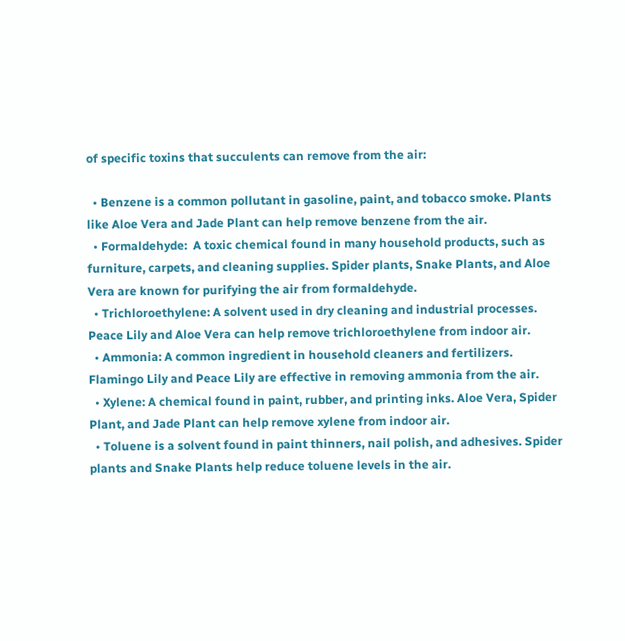of specific toxins that succulents can remove from the air:

  • Benzene is a common pollutant in gasoline, paint, and tobacco smoke. Plants like Aloe Vera and Jade Plant can help remove benzene from the air.
  • Formaldehyde:  A toxic chemical found in many household products, such as furniture, carpets, and cleaning supplies. Spider plants, Snake Plants, and Aloe Vera are known for purifying the air from formaldehyde.
  • Trichloroethylene: A solvent used in dry cleaning and industrial processes. Peace Lily and Aloe Vera can help remove trichloroethylene from indoor air.
  • Ammonia: A common ingredient in household cleaners and fertilizers. Flamingo Lily and Peace Lily are effective in removing ammonia from the air.
  • Xylene: A chemical found in paint, rubber, and printing inks. Aloe Vera, Spider Plant, and Jade Plant can help remove xylene from indoor air.
  • Toluene is a solvent found in paint thinners, nail polish, and adhesives. Spider plants and Snake Plants help reduce toluene levels in the air.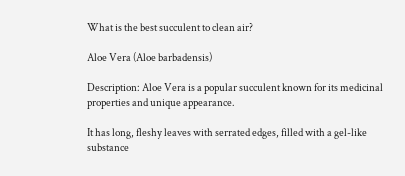What is the best succulent to clean air?

Aloe Vera (Aloe barbadensis)

Description: Aloe Vera is a popular succulent known for its medicinal properties and unique appearance.

It has long, fleshy leaves with serrated edges, filled with a gel-like substance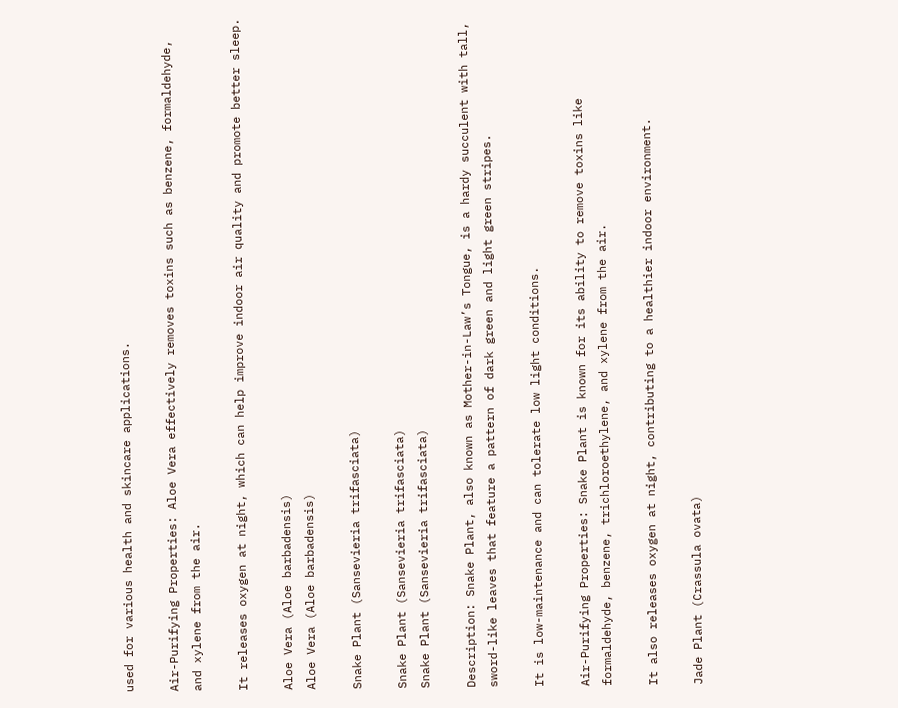used for various health and skincare applications.

Air-Purifying Properties: Aloe Vera effectively removes toxins such as benzene, formaldehyde, and xylene from the air.

It releases oxygen at night, which can help improve indoor air quality and promote better sleep.

Aloe Vera (Aloe barbadensis)
Aloe Vera (Aloe barbadensis)

Snake Plant (Sansevieria trifasciata)

Snake Plant (Sansevieria trifasciata)
Snake Plant (Sansevieria trifasciata)

Description: Snake Plant, also known as Mother-in-Law’s Tongue, is a hardy succulent with tall, sword-like leaves that feature a pattern of dark green and light green stripes.

It is low-maintenance and can tolerate low light conditions.

Air-Purifying Properties: Snake Plant is known for its ability to remove toxins like formaldehyde, benzene, trichloroethylene, and xylene from the air.

It also releases oxygen at night, contributing to a healthier indoor environment.

Jade Plant (Crassula ovata)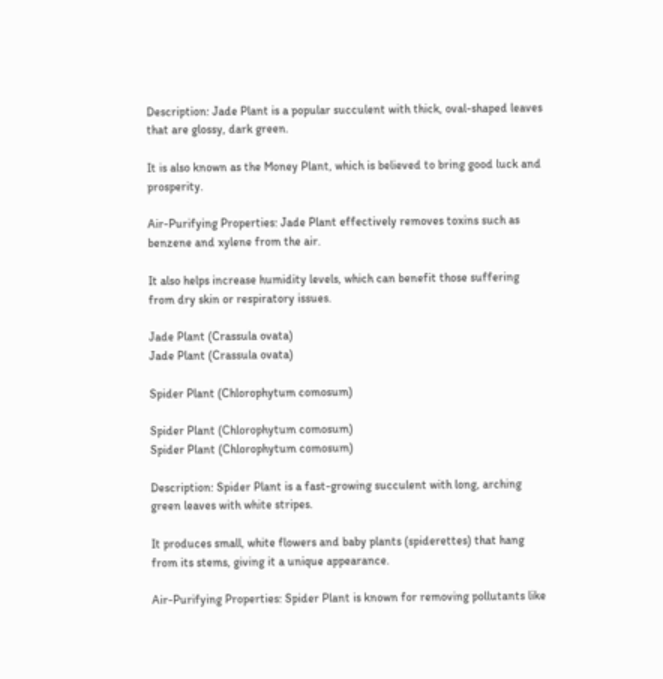Description: Jade Plant is a popular succulent with thick, oval-shaped leaves that are glossy, dark green.

It is also known as the Money Plant, which is believed to bring good luck and prosperity.

Air-Purifying Properties: Jade Plant effectively removes toxins such as benzene and xylene from the air.

It also helps increase humidity levels, which can benefit those suffering from dry skin or respiratory issues.

Jade Plant (Crassula ovata)
Jade Plant (Crassula ovata)

Spider Plant (Chlorophytum comosum)

Spider Plant (Chlorophytum comosum)
Spider Plant (Chlorophytum comosum)

Description: Spider Plant is a fast-growing succulent with long, arching green leaves with white stripes.

It produces small, white flowers and baby plants (spiderettes) that hang from its stems, giving it a unique appearance.

Air-Purifying Properties: Spider Plant is known for removing pollutants like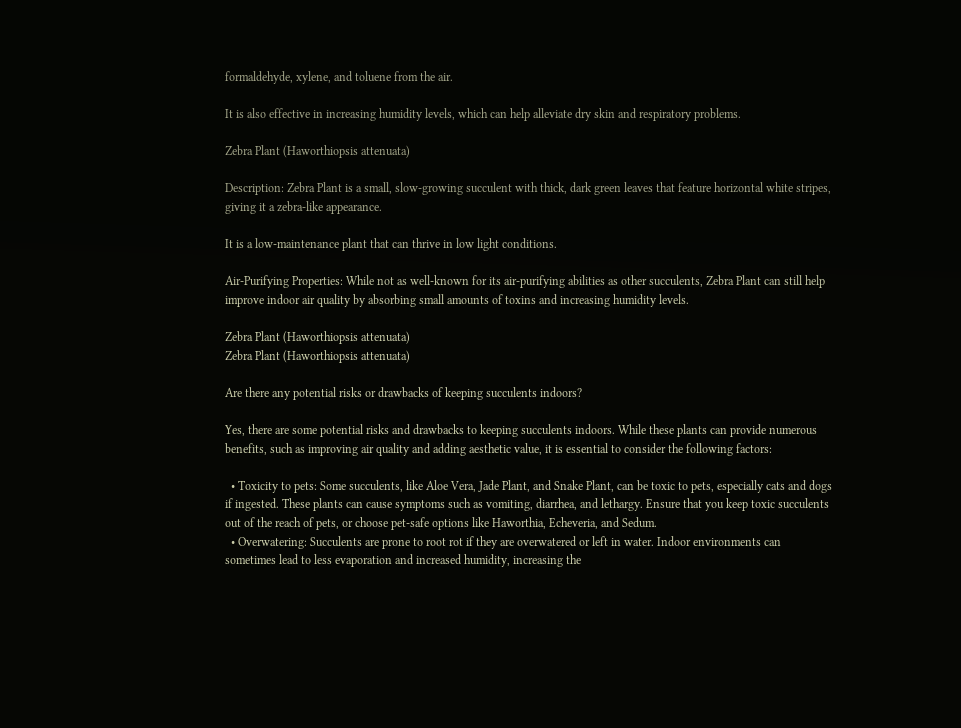formaldehyde, xylene, and toluene from the air.

It is also effective in increasing humidity levels, which can help alleviate dry skin and respiratory problems.

Zebra Plant (Haworthiopsis attenuata)

Description: Zebra Plant is a small, slow-growing succulent with thick, dark green leaves that feature horizontal white stripes, giving it a zebra-like appearance.

It is a low-maintenance plant that can thrive in low light conditions.

Air-Purifying Properties: While not as well-known for its air-purifying abilities as other succulents, Zebra Plant can still help improve indoor air quality by absorbing small amounts of toxins and increasing humidity levels.

Zebra Plant (Haworthiopsis attenuata)
Zebra Plant (Haworthiopsis attenuata)

Are there any potential risks or drawbacks of keeping succulents indoors?

Yes, there are some potential risks and drawbacks to keeping succulents indoors. While these plants can provide numerous benefits, such as improving air quality and adding aesthetic value, it is essential to consider the following factors:

  • Toxicity to pets: Some succulents, like Aloe Vera, Jade Plant, and Snake Plant, can be toxic to pets, especially cats and dogs if ingested. These plants can cause symptoms such as vomiting, diarrhea, and lethargy. Ensure that you keep toxic succulents out of the reach of pets, or choose pet-safe options like Haworthia, Echeveria, and Sedum.
  • Overwatering: Succulents are prone to root rot if they are overwatered or left in water. Indoor environments can sometimes lead to less evaporation and increased humidity, increasing the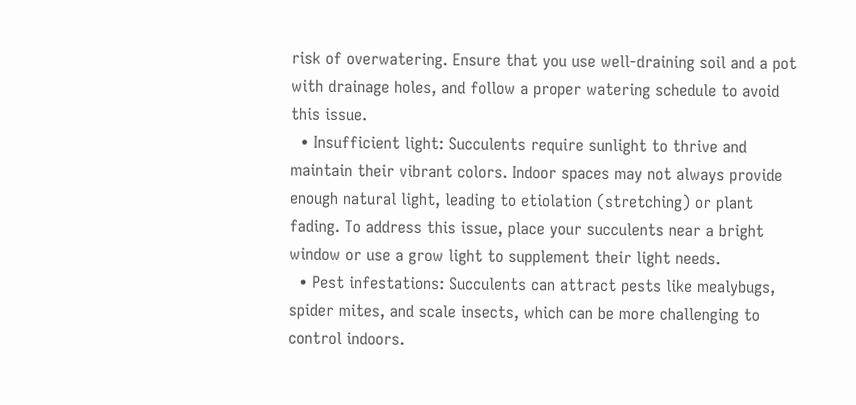risk of overwatering. Ensure that you use well-draining soil and a pot with drainage holes, and follow a proper watering schedule to avoid this issue.
  • Insufficient light: Succulents require sunlight to thrive and maintain their vibrant colors. Indoor spaces may not always provide enough natural light, leading to etiolation (stretching) or plant fading. To address this issue, place your succulents near a bright window or use a grow light to supplement their light needs.
  • Pest infestations: Succulents can attract pests like mealybugs, spider mites, and scale insects, which can be more challenging to control indoors.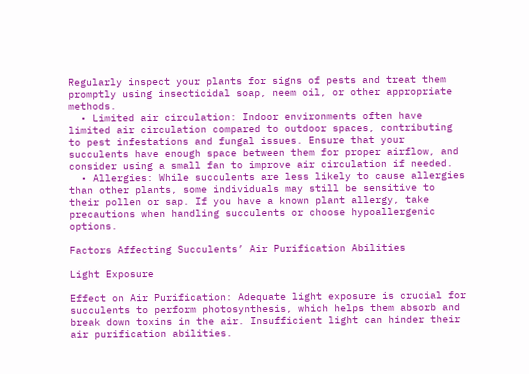Regularly inspect your plants for signs of pests and treat them promptly using insecticidal soap, neem oil, or other appropriate methods.
  • Limited air circulation: Indoor environments often have limited air circulation compared to outdoor spaces, contributing to pest infestations and fungal issues. Ensure that your succulents have enough space between them for proper airflow, and consider using a small fan to improve air circulation if needed.
  • Allergies: While succulents are less likely to cause allergies than other plants, some individuals may still be sensitive to their pollen or sap. If you have a known plant allergy, take precautions when handling succulents or choose hypoallergenic options.

Factors Affecting Succulents’ Air Purification Abilities

Light Exposure

Effect on Air Purification: Adequate light exposure is crucial for succulents to perform photosynthesis, which helps them absorb and break down toxins in the air. Insufficient light can hinder their air purification abilities.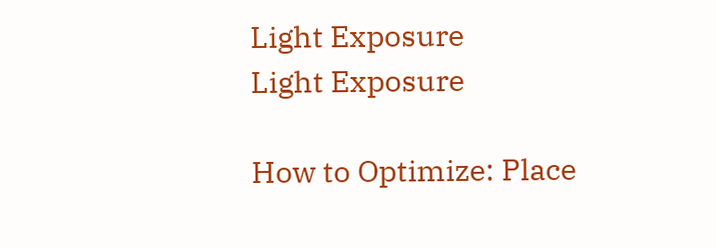Light Exposure
Light Exposure

How to Optimize: Place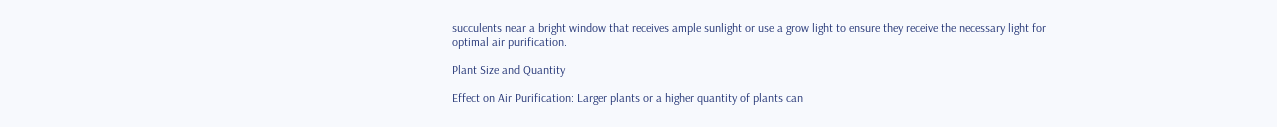succulents near a bright window that receives ample sunlight or use a grow light to ensure they receive the necessary light for optimal air purification.

Plant Size and Quantity

Effect on Air Purification: Larger plants or a higher quantity of plants can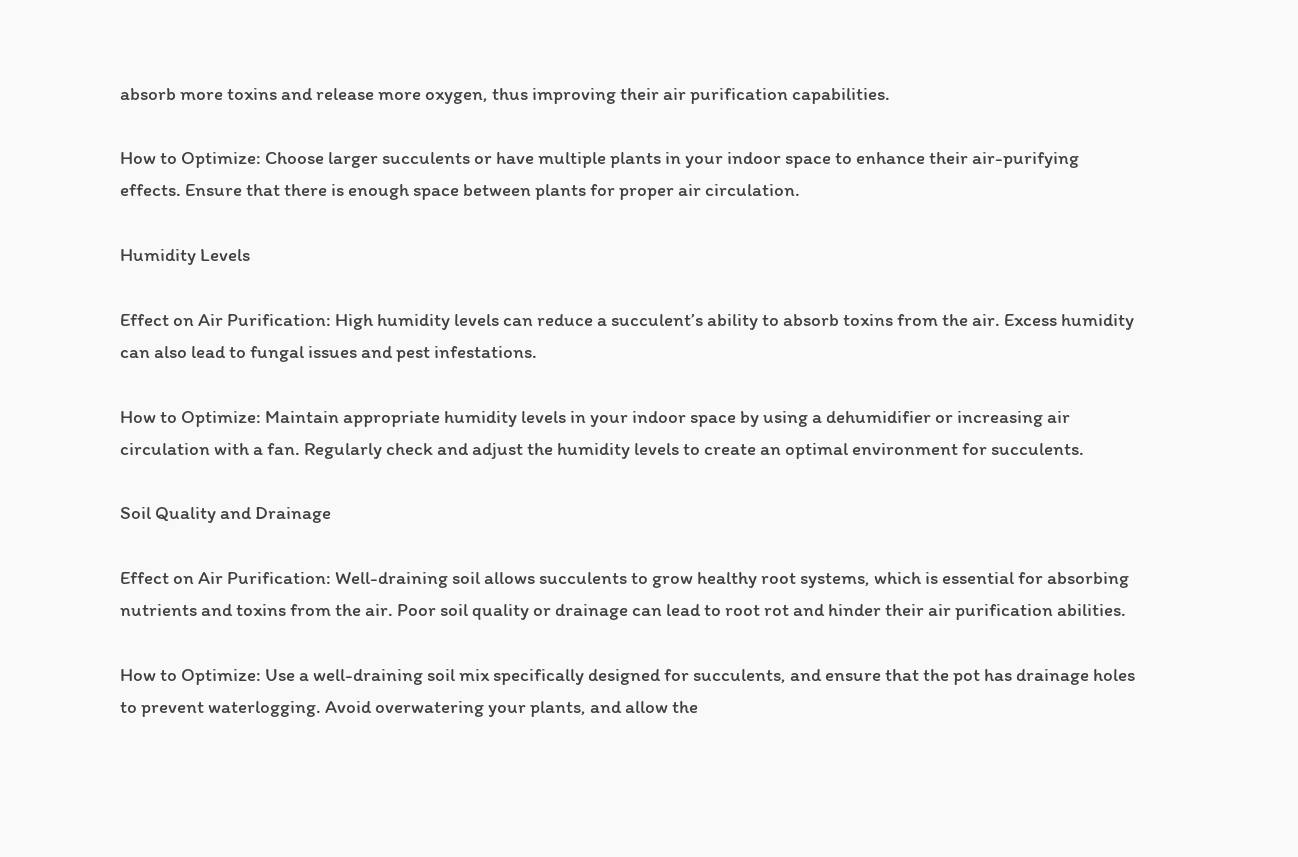absorb more toxins and release more oxygen, thus improving their air purification capabilities.

How to Optimize: Choose larger succulents or have multiple plants in your indoor space to enhance their air-purifying effects. Ensure that there is enough space between plants for proper air circulation.

Humidity Levels

Effect on Air Purification: High humidity levels can reduce a succulent’s ability to absorb toxins from the air. Excess humidity can also lead to fungal issues and pest infestations.

How to Optimize: Maintain appropriate humidity levels in your indoor space by using a dehumidifier or increasing air circulation with a fan. Regularly check and adjust the humidity levels to create an optimal environment for succulents.

Soil Quality and Drainage

Effect on Air Purification: Well-draining soil allows succulents to grow healthy root systems, which is essential for absorbing nutrients and toxins from the air. Poor soil quality or drainage can lead to root rot and hinder their air purification abilities.

How to Optimize: Use a well-draining soil mix specifically designed for succulents, and ensure that the pot has drainage holes to prevent waterlogging. Avoid overwatering your plants, and allow the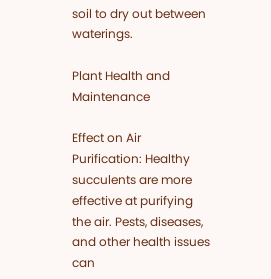soil to dry out between waterings.

Plant Health and Maintenance

Effect on Air Purification: Healthy succulents are more effective at purifying the air. Pests, diseases, and other health issues can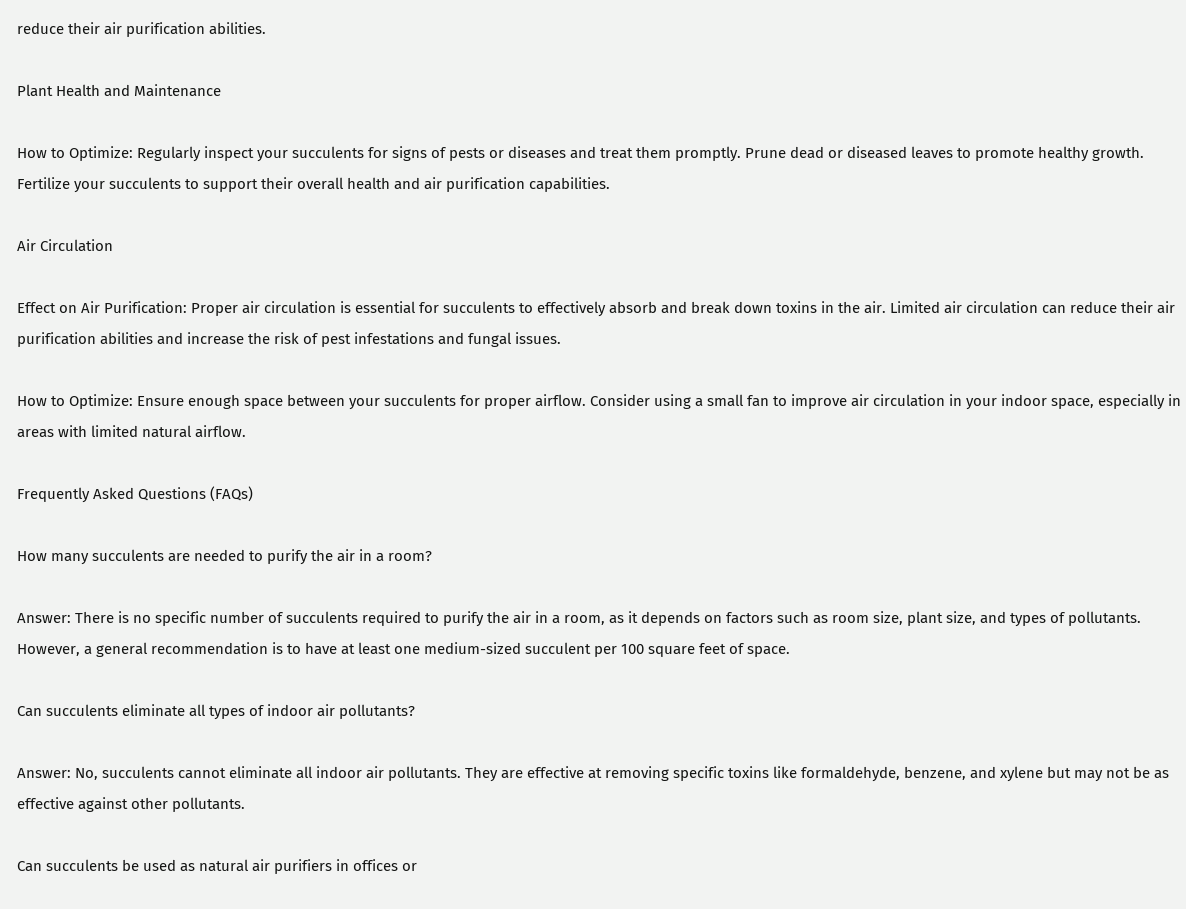reduce their air purification abilities.

Plant Health and Maintenance

How to Optimize: Regularly inspect your succulents for signs of pests or diseases and treat them promptly. Prune dead or diseased leaves to promote healthy growth. Fertilize your succulents to support their overall health and air purification capabilities.

Air Circulation

Effect on Air Purification: Proper air circulation is essential for succulents to effectively absorb and break down toxins in the air. Limited air circulation can reduce their air purification abilities and increase the risk of pest infestations and fungal issues.

How to Optimize: Ensure enough space between your succulents for proper airflow. Consider using a small fan to improve air circulation in your indoor space, especially in areas with limited natural airflow.

Frequently Asked Questions (FAQs)

How many succulents are needed to purify the air in a room?

Answer: There is no specific number of succulents required to purify the air in a room, as it depends on factors such as room size, plant size, and types of pollutants. However, a general recommendation is to have at least one medium-sized succulent per 100 square feet of space.

Can succulents eliminate all types of indoor air pollutants?

Answer: No, succulents cannot eliminate all indoor air pollutants. They are effective at removing specific toxins like formaldehyde, benzene, and xylene but may not be as effective against other pollutants.

Can succulents be used as natural air purifiers in offices or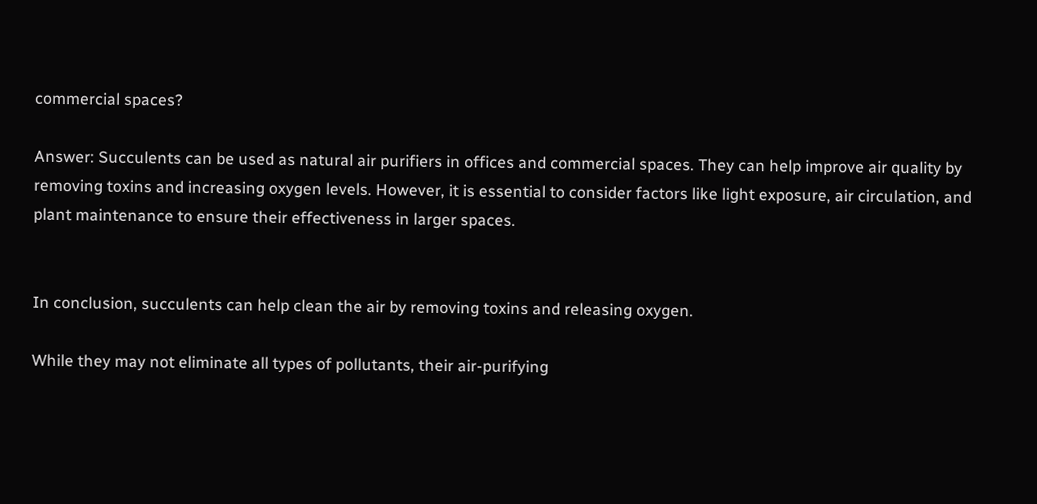commercial spaces?

Answer: Succulents can be used as natural air purifiers in offices and commercial spaces. They can help improve air quality by removing toxins and increasing oxygen levels. However, it is essential to consider factors like light exposure, air circulation, and plant maintenance to ensure their effectiveness in larger spaces.


In conclusion, succulents can help clean the air by removing toxins and releasing oxygen.

While they may not eliminate all types of pollutants, their air-purifying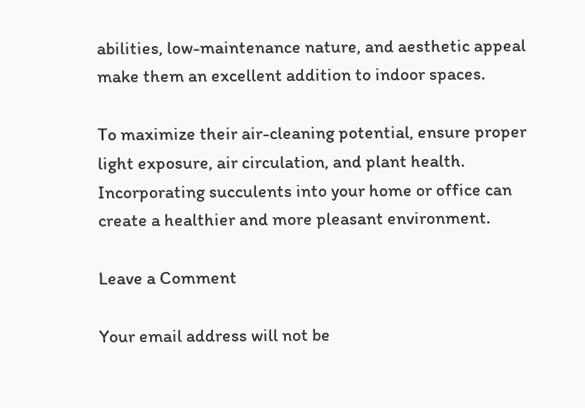abilities, low-maintenance nature, and aesthetic appeal make them an excellent addition to indoor spaces.

To maximize their air-cleaning potential, ensure proper light exposure, air circulation, and plant health. Incorporating succulents into your home or office can create a healthier and more pleasant environment.

Leave a Comment

Your email address will not be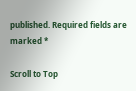published. Required fields are marked *

Scroll to Top